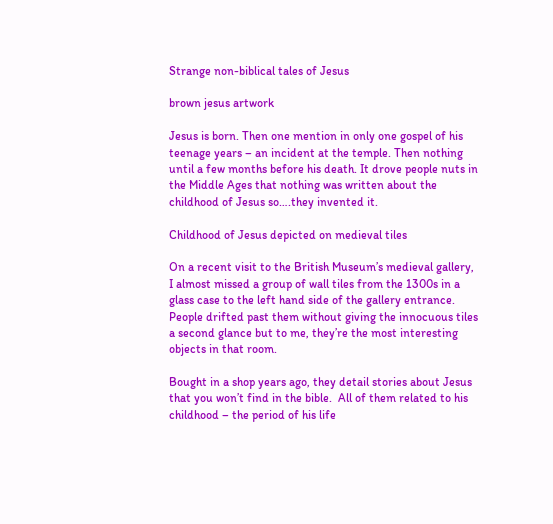Strange non-biblical tales of Jesus

brown jesus artwork

Jesus is born. Then one mention in only one gospel of his teenage years – an incident at the temple. Then nothing until a few months before his death. It drove people nuts in the Middle Ages that nothing was written about the childhood of Jesus so….they invented it.

Childhood of Jesus depicted on medieval tiles

On a recent visit to the British Museum’s medieval gallery, I almost missed a group of wall tiles from the 1300s in a glass case to the left hand side of the gallery entrance.  People drifted past them without giving the innocuous tiles a second glance but to me, they’re the most interesting objects in that room.

Bought in a shop years ago, they detail stories about Jesus that you won’t find in the bible.  All of them related to his childhood – the period of his life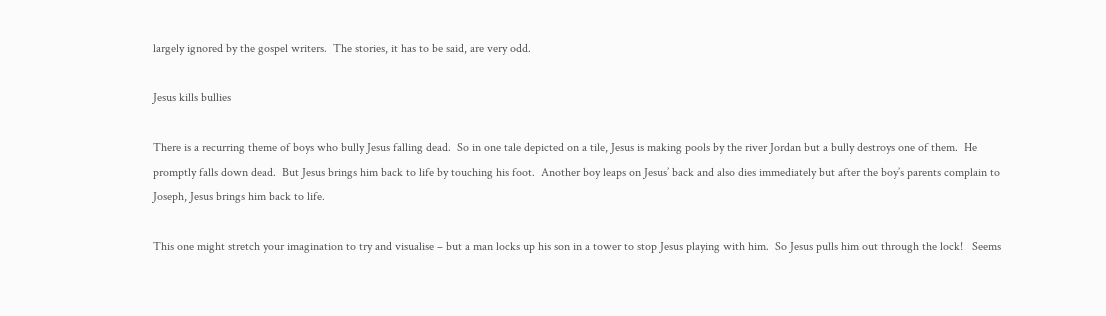largely ignored by the gospel writers.  The stories, it has to be said, are very odd.

Jesus kills bullies

There is a recurring theme of boys who bully Jesus falling dead.  So in one tale depicted on a tile, Jesus is making pools by the river Jordan but a bully destroys one of them.  He promptly falls down dead.  But Jesus brings him back to life by touching his foot.  Another boy leaps on Jesus’ back and also dies immediately but after the boy’s parents complain to Joseph, Jesus brings him back to life.

This one might stretch your imagination to try and visualise – but a man locks up his son in a tower to stop Jesus playing with him.  So Jesus pulls him out through the lock!   Seems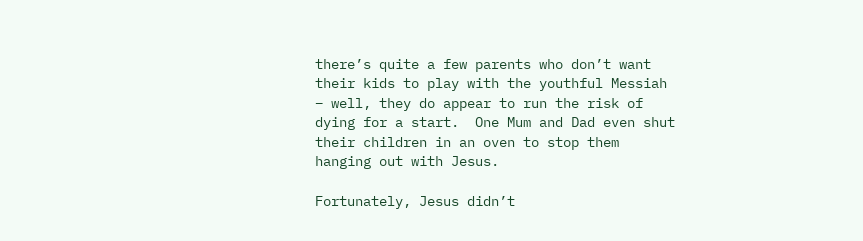there’s quite a few parents who don’t want their kids to play with the youthful Messiah – well, they do appear to run the risk of dying for a start.  One Mum and Dad even shut their children in an oven to stop them hanging out with Jesus.

Fortunately, Jesus didn’t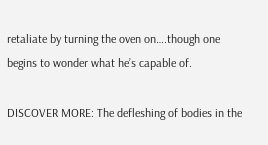retaliate by turning the oven on….though one begins to wonder what he’s capable of.

DISCOVER MORE: The defleshing of bodies in the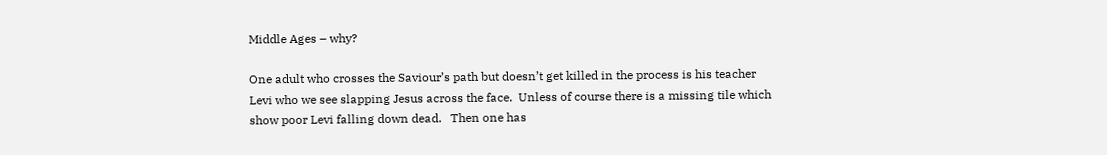Middle Ages – why?

One adult who crosses the Saviour’s path but doesn’t get killed in the process is his teacher Levi who we see slapping Jesus across the face.  Unless of course there is a missing tile which show poor Levi falling down dead.   Then one has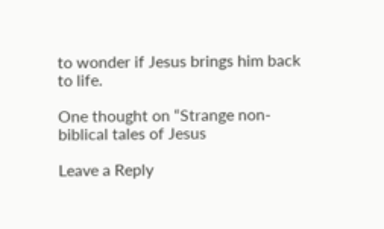to wonder if Jesus brings him back to life.

One thought on “Strange non-biblical tales of Jesus

Leave a Reply